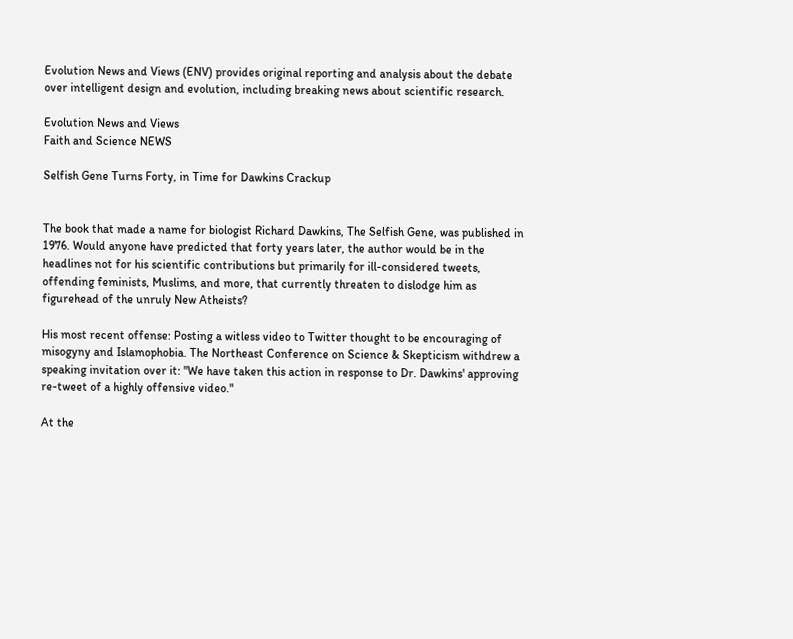Evolution News and Views (ENV) provides original reporting and analysis about the debate over intelligent design and evolution, including breaking news about scientific research.

Evolution News and Views
Faith and Science NEWS

Selfish Gene Turns Forty, in Time for Dawkins Crackup


The book that made a name for biologist Richard Dawkins, The Selfish Gene, was published in 1976. Would anyone have predicted that forty years later, the author would be in the headlines not for his scientific contributions but primarily for ill-considered tweets, offending feminists, Muslims, and more, that currently threaten to dislodge him as figurehead of the unruly New Atheists?

His most recent offense: Posting a witless video to Twitter thought to be encouraging of misogyny and Islamophobia. The Northeast Conference on Science & Skepticism withdrew a speaking invitation over it: "We have taken this action in response to Dr. Dawkins' approving re-tweet of a highly offensive video."

At the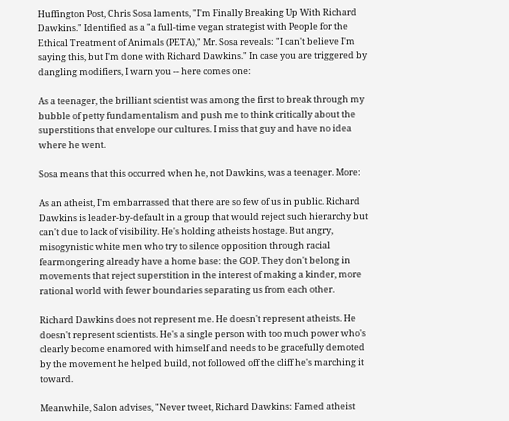Huffington Post, Chris Sosa laments, "I'm Finally Breaking Up With Richard Dawkins." Identified as a "a full-time vegan strategist with People for the Ethical Treatment of Animals (PETA)," Mr. Sosa reveals: "I can't believe I'm saying this, but I'm done with Richard Dawkins." In case you are triggered by dangling modifiers, I warn you -- here comes one:

As a teenager, the brilliant scientist was among the first to break through my bubble of petty fundamentalism and push me to think critically about the superstitions that envelope our cultures. I miss that guy and have no idea where he went.

Sosa means that this occurred when he, not Dawkins, was a teenager. More:

As an atheist, I'm embarrassed that there are so few of us in public. Richard Dawkins is leader-by-default in a group that would reject such hierarchy but can't due to lack of visibility. He's holding atheists hostage. But angry, misogynistic white men who try to silence opposition through racial fearmongering already have a home base: the GOP. They don't belong in movements that reject superstition in the interest of making a kinder, more rational world with fewer boundaries separating us from each other.

Richard Dawkins does not represent me. He doesn't represent atheists. He doesn't represent scientists. He's a single person with too much power who's clearly become enamored with himself and needs to be gracefully demoted by the movement he helped build, not followed off the cliff he's marching it toward.

Meanwhile, Salon advises, "Never tweet, Richard Dawkins: Famed atheist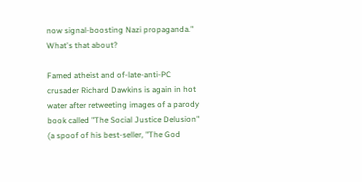now signal-boosting Nazi propaganda." What's that about?

Famed atheist and of-late-anti-PC crusader Richard Dawkins is again in hot water after retweeting images of a parody book called "The Social Justice Delusion" (a spoof of his best-seller, "The God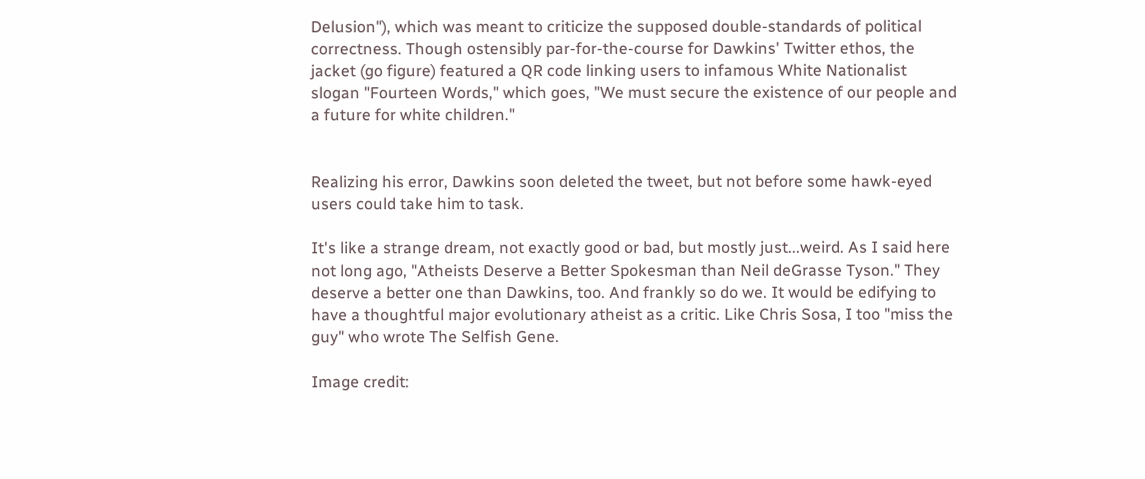Delusion"), which was meant to criticize the supposed double-standards of political correctness. Though ostensibly par-for-the-course for Dawkins' Twitter ethos, the jacket (go figure) featured a QR code linking users to infamous White Nationalist slogan "Fourteen Words," which goes, "We must secure the existence of our people and a future for white children."


Realizing his error, Dawkins soon deleted the tweet, but not before some hawk-eyed users could take him to task.

It's like a strange dream, not exactly good or bad, but mostly just...weird. As I said here not long ago, "Atheists Deserve a Better Spokesman than Neil deGrasse Tyson." They deserve a better one than Dawkins, too. And frankly so do we. It would be edifying to have a thoughtful major evolutionary atheist as a critic. Like Chris Sosa, I too "miss the guy" who wrote The Selfish Gene.

Image credit: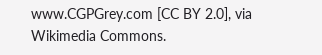www.CGPGrey.com [CC BY 2.0], via Wikimedia Commons.